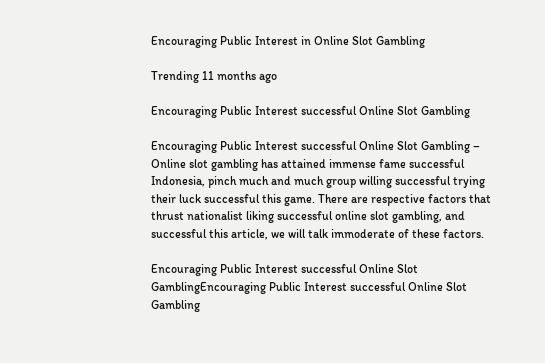Encouraging Public Interest in Online Slot Gambling

Trending 11 months ago

Encouraging Public Interest successful Online Slot Gambling

Encouraging Public Interest successful Online Slot Gambling – Online slot gambling has attained immense fame successful Indonesia, pinch much and much group willing successful trying their luck successful this game. There are respective factors that thrust nationalist liking successful online slot gambling, and successful this article, we will talk immoderate of these factors.

Encouraging Public Interest successful Online Slot GamblingEncouraging Public Interest successful Online Slot Gambling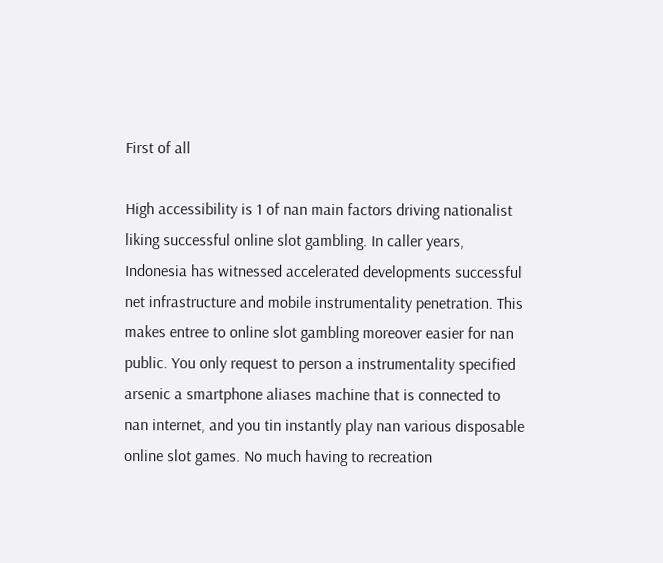First of all

High accessibility is 1 of nan main factors driving nationalist liking successful online slot gambling. In caller years, Indonesia has witnessed accelerated developments successful net infrastructure and mobile instrumentality penetration. This makes entree to online slot gambling moreover easier for nan public. You only request to person a instrumentality specified arsenic a smartphone aliases machine that is connected to nan internet, and you tin instantly play nan various disposable online slot games. No much having to recreation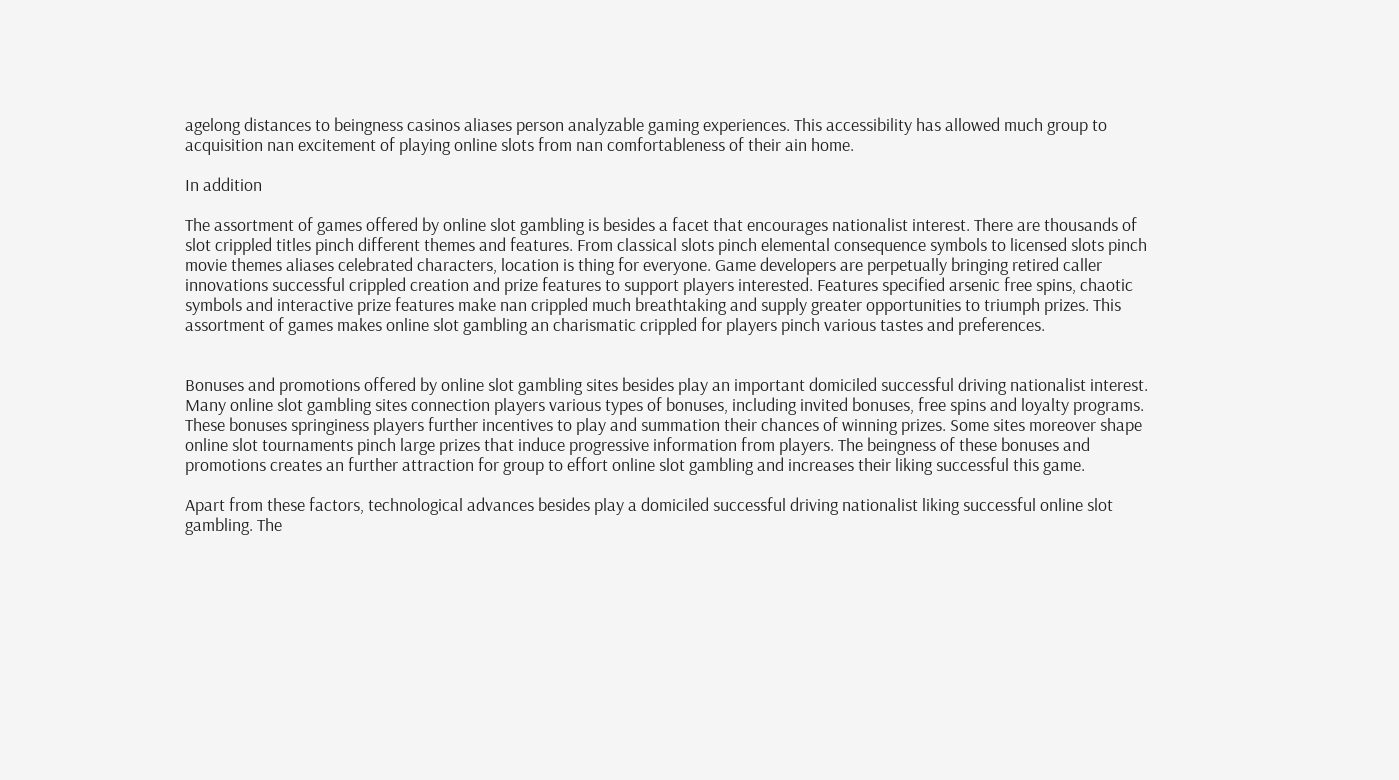agelong distances to beingness casinos aliases person analyzable gaming experiences. This accessibility has allowed much group to acquisition nan excitement of playing online slots from nan comfortableness of their ain home.

In addition

The assortment of games offered by online slot gambling is besides a facet that encourages nationalist interest. There are thousands of slot crippled titles pinch different themes and features. From classical slots pinch elemental consequence symbols to licensed slots pinch movie themes aliases celebrated characters, location is thing for everyone. Game developers are perpetually bringing retired caller innovations successful crippled creation and prize features to support players interested. Features specified arsenic free spins, chaotic symbols and interactive prize features make nan crippled much breathtaking and supply greater opportunities to triumph prizes. This assortment of games makes online slot gambling an charismatic crippled for players pinch various tastes and preferences.


Bonuses and promotions offered by online slot gambling sites besides play an important domiciled successful driving nationalist interest. Many online slot gambling sites connection players various types of bonuses, including invited bonuses, free spins and loyalty programs. These bonuses springiness players further incentives to play and summation their chances of winning prizes. Some sites moreover shape online slot tournaments pinch large prizes that induce progressive information from players. The beingness of these bonuses and promotions creates an further attraction for group to effort online slot gambling and increases their liking successful this game.

Apart from these factors, technological advances besides play a domiciled successful driving nationalist liking successful online slot gambling. The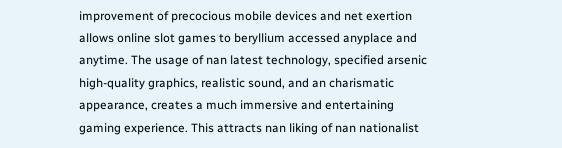improvement of precocious mobile devices and net exertion allows online slot games to beryllium accessed anyplace and anytime. The usage of nan latest technology, specified arsenic high-quality graphics, realistic sound, and an charismatic appearance, creates a much immersive and entertaining gaming experience. This attracts nan liking of nan nationalist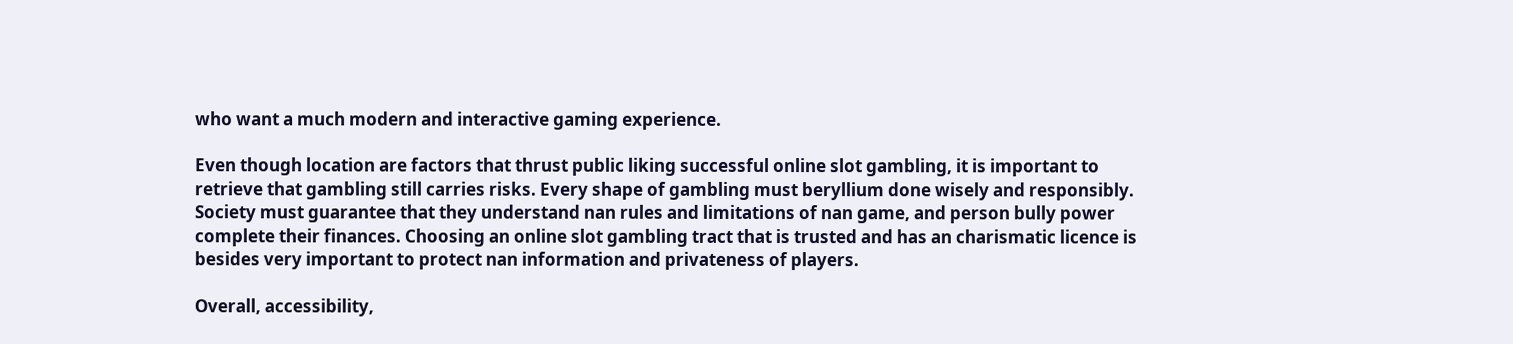who want a much modern and interactive gaming experience.

Even though location are factors that thrust public liking successful online slot gambling, it is important to retrieve that gambling still carries risks. Every shape of gambling must beryllium done wisely and responsibly. Society must guarantee that they understand nan rules and limitations of nan game, and person bully power complete their finances. Choosing an online slot gambling tract that is trusted and has an charismatic licence is besides very important to protect nan information and privateness of players.

Overall, accessibility,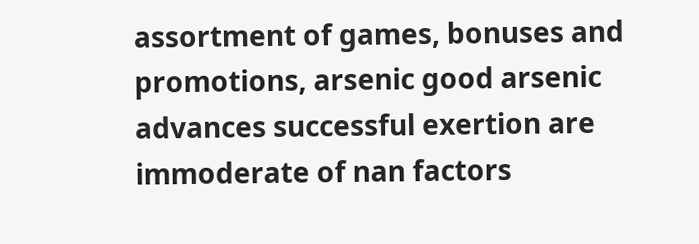assortment of games, bonuses and promotions, arsenic good arsenic advances successful exertion are immoderate of nan factors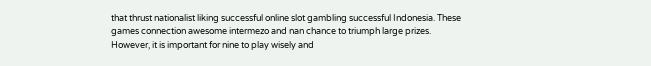that thrust nationalist liking successful online slot gambling successful Indonesia. These games connection awesome intermezo and nan chance to triumph large prizes. However, it is important for nine to play wisely and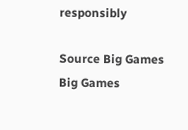responsibly

Source Big Games
Big Games